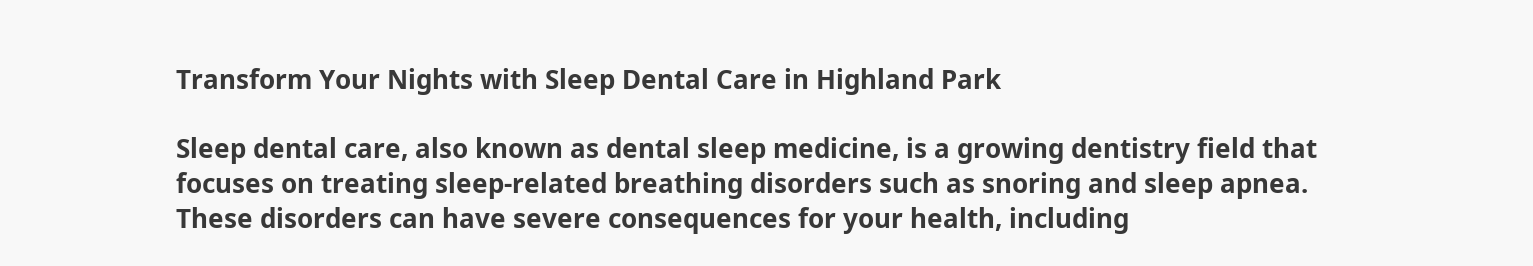Transform Your Nights with Sleep Dental Care in Highland Park

Sleep dental care, also known as dental sleep medicine, is a growing dentistry field that focuses on treating sleep-related breathing disorders such as snoring and sleep apnea. These disorders can have severe consequences for your health, including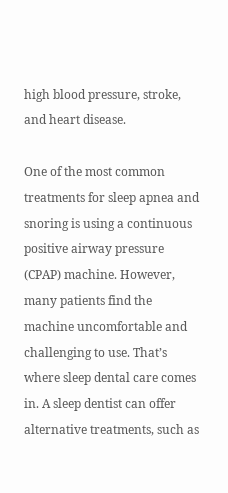high blood pressure, stroke, and heart disease.

One of the most common treatments for sleep apnea and snoring is using a continuous positive airway pressure (CPAP) machine. However, many patients find the machine uncomfortable and challenging to use. That’s where sleep dental care comes in. A sleep dentist can offer alternative treatments, such as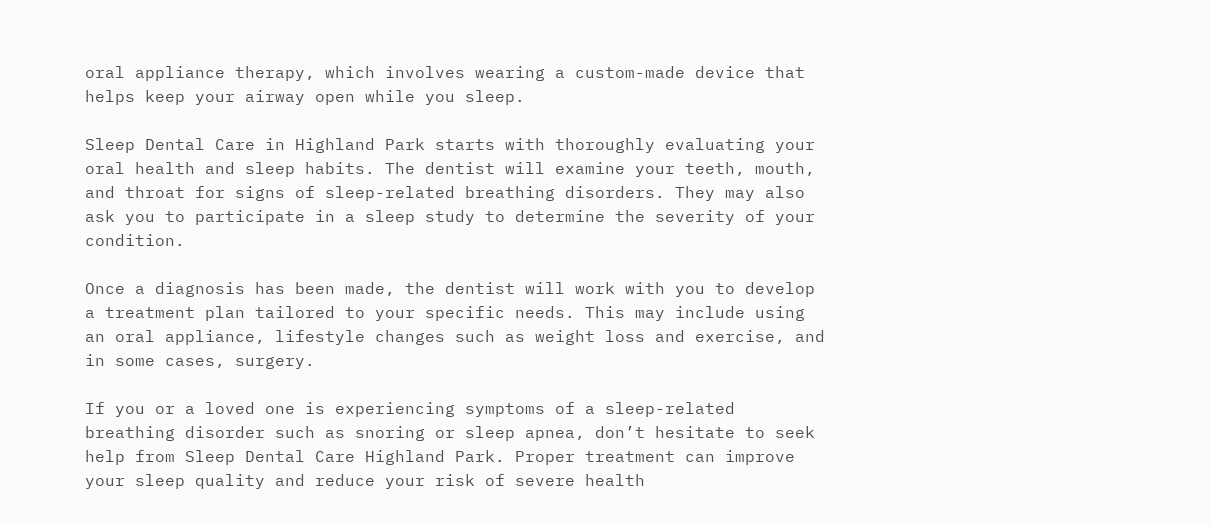oral appliance therapy, which involves wearing a custom-made device that helps keep your airway open while you sleep.

Sleep Dental Care in Highland Park starts with thoroughly evaluating your oral health and sleep habits. The dentist will examine your teeth, mouth, and throat for signs of sleep-related breathing disorders. They may also ask you to participate in a sleep study to determine the severity of your condition.

Once a diagnosis has been made, the dentist will work with you to develop a treatment plan tailored to your specific needs. This may include using an oral appliance, lifestyle changes such as weight loss and exercise, and in some cases, surgery.

If you or a loved one is experiencing symptoms of a sleep-related breathing disorder such as snoring or sleep apnea, don’t hesitate to seek help from Sleep Dental Care Highland Park. Proper treatment can improve your sleep quality and reduce your risk of severe health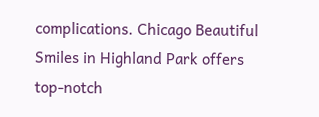complications. Chicago Beautiful Smiles in Highland Park offers top-notch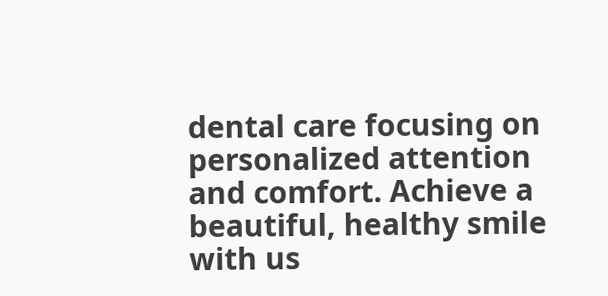dental care focusing on personalized attention and comfort. Achieve a beautiful, healthy smile with us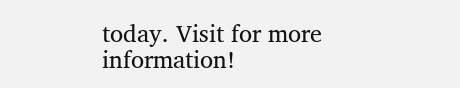today. Visit for more information!